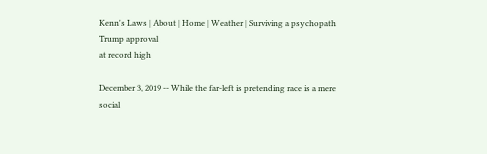Kenn's Laws | About | Home | Weather | Surviving a psychopath
Trump approval
at record high

December 3, 2019 -- While the far-left is pretending race is a mere social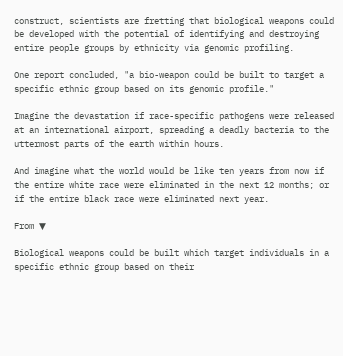construct, scientists are fretting that biological weapons could be developed with the potential of identifying and destroying entire people groups by ethnicity via genomic profiling.

One report concluded, "a bio-weapon could be built to target a specific ethnic group based on its genomic profile."

Imagine the devastation if race-specific pathogens were released at an international airport, spreading a deadly bacteria to the uttermost parts of the earth within hours.

And imagine what the world would be like ten years from now if the entire white race were eliminated in the next 12 months; or if the entire black race were eliminated next year.

From ▼

Biological weapons could be built which target individuals in a specific ethnic group based on their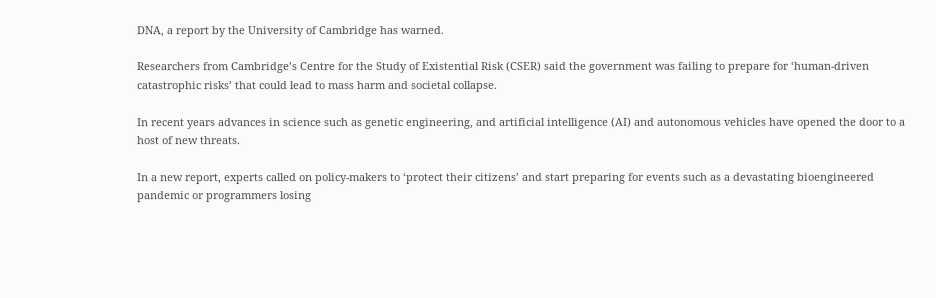DNA, a report by the University of Cambridge has warned.

Researchers from Cambridge’s Centre for the Study of Existential Risk (CSER) said the government was failing to prepare for ‘human-driven catastrophic risks’ that could lead to mass harm and societal collapse.

In recent years advances in science such as genetic engineering, and artificial intelligence (AI) and autonomous vehicles have opened the door to a host of new threats.

In a new report, experts called on policy-makers to ‘protect their citizens’ and start preparing for events such as a devastating bioengineered pandemic or programmers losing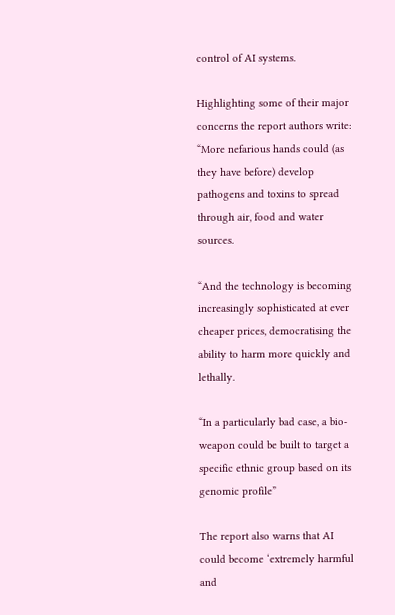control of AI systems.

Highlighting some of their major concerns the report authors write: “More nefarious hands could (as they have before) develop pathogens and toxins to spread through air, food and water sources.

“And the technology is becoming increasingly sophisticated at ever cheaper prices, democratising the ability to harm more quickly and lethally.

“In a particularly bad case, a bio-weapon could be built to target a specific ethnic group based on its genomic profile”

The report also warns that AI could become ‘extremely harmful and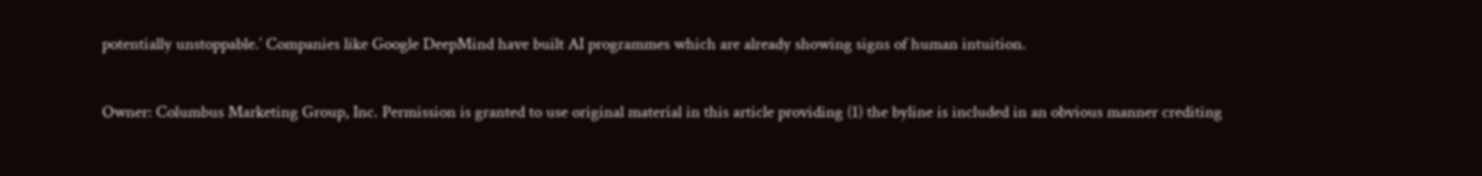potentially unstoppable.’ Companies like Google DeepMind have built AI programmes which are already showing signs of human intuition.

Owner: Columbus Marketing Group, Inc. Permission is granted to use original material in this article providing (1) the byline is included in an obvious manner crediting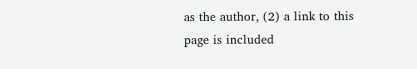as the author, (2) a link to this page is included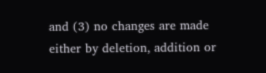and (3) no changes are made either by deletion, addition or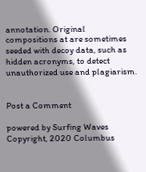annotation. Original compositions at are sometimes seeded with decoy data, such as hidden acronyms, to detect unauthorized use and plagiarism.


Post a Comment

powered by Surfing Waves
Copyright, 2020 Columbus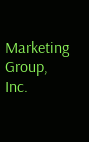Marketing Group, Inc.